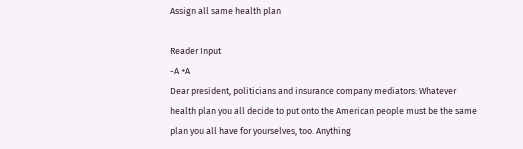Assign all same health plan

Reader Input
-A +A
Dear president, politicians and insurance company mediators: Whatever health plan you all decide to put onto the American people must be the same plan you all have for yourselves, too. Anything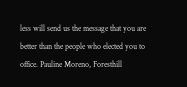less will send us the message that you are better than the people who elected you to office. Pauline Moreno, Foresthill